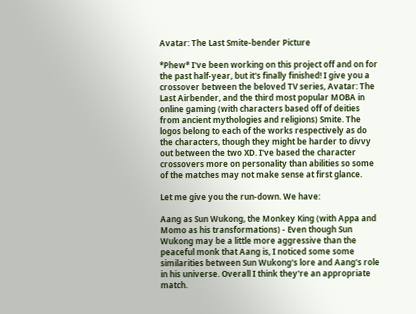Avatar: The Last Smite-bender Picture

*Phew* I've been working on this project off and on for the past half-year, but it's finally finished! I give you a crossover between the beloved TV series, Avatar: The Last Airbender, and the third most popular MOBA in online gaming (with characters based off of deities from ancient mythologies and religions) Smite. The logos belong to each of the works respectively as do the characters, though they might be harder to divvy out between the two XD. I've based the character crossovers more on personality than abilities so some of the matches may not make sense at first glance.

Let me give you the run-down. We have:

Aang as Sun Wukong, the Monkey King (with Appa and Momo as his transformations) - Even though Sun Wukong may be a little more aggressive than the peaceful monk that Aang is, I noticed some some similarities between Sun Wukong's lore and Aang's role in his universe. Overall I think they're an appropriate match.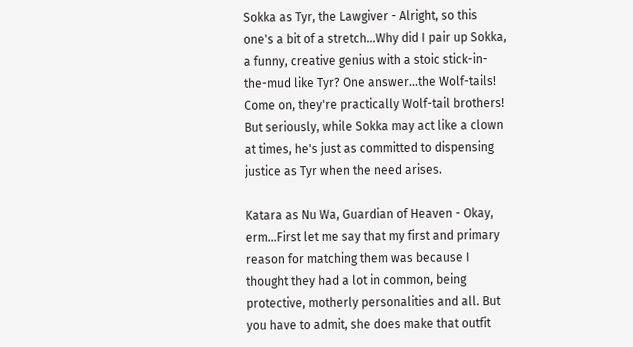Sokka as Tyr, the Lawgiver - Alright, so this one's a bit of a stretch...Why did I pair up Sokka, a funny, creative genius with a stoic stick-in-the-mud like Tyr? One answer...the Wolf-tails! Come on, they're practically Wolf-tail brothers! But seriously, while Sokka may act like a clown at times, he's just as committed to dispensing justice as Tyr when the need arises.

Katara as Nu Wa, Guardian of Heaven - Okay, erm...First let me say that my first and primary reason for matching them was because I thought they had a lot in common, being protective, motherly personalities and all. But you have to admit, she does make that outfit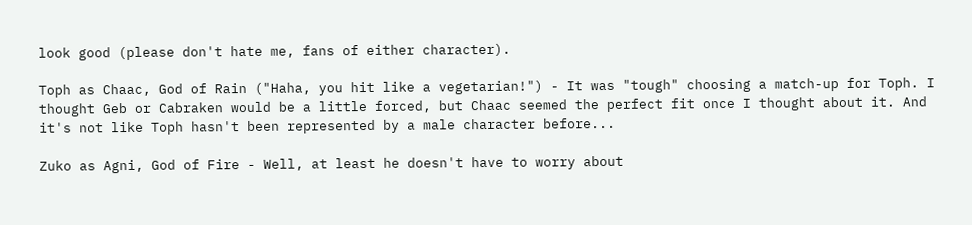look good (please don't hate me, fans of either character).

Toph as Chaac, God of Rain ("Haha, you hit like a vegetarian!") - It was "tough" choosing a match-up for Toph. I thought Geb or Cabraken would be a little forced, but Chaac seemed the perfect fit once I thought about it. And it's not like Toph hasn't been represented by a male character before...

Zuko as Agni, God of Fire - Well, at least he doesn't have to worry about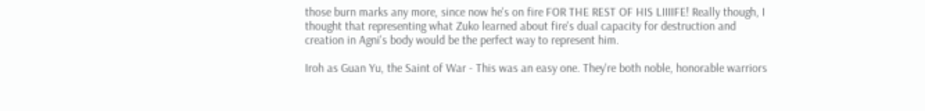those burn marks any more, since now he's on fire FOR THE REST OF HIS LIIIIFE! Really though, I thought that representing what Zuko learned about fire's dual capacity for destruction and creation in Agni's body would be the perfect way to represent him.

Iroh as Guan Yu, the Saint of War - This was an easy one. They're both noble, honorable warriors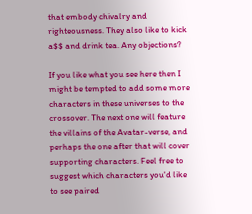that embody chivalry and righteousness. They also like to kick a$$ and drink tea. Any objections?

If you like what you see here then I might be tempted to add some more characters in these universes to the crossover. The next one will feature the villains of the Avatar-verse, and perhaps the one after that will cover supporting characters. Feel free to suggest which characters you'd like to see paired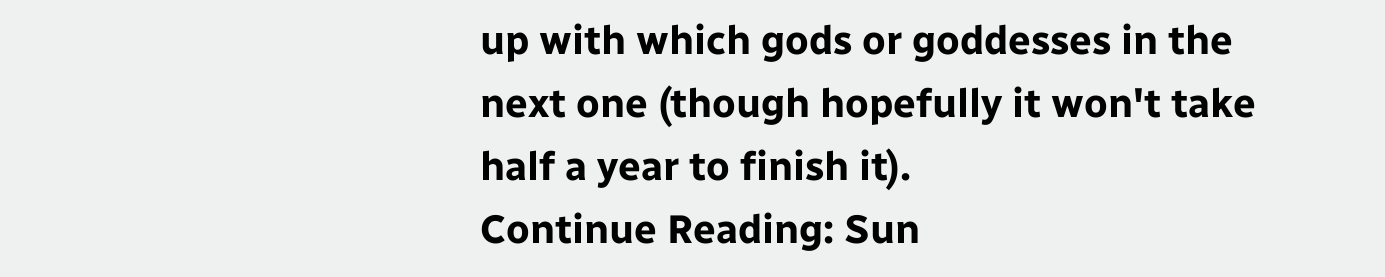up with which gods or goddesses in the next one (though hopefully it won't take half a year to finish it).
Continue Reading: Sun